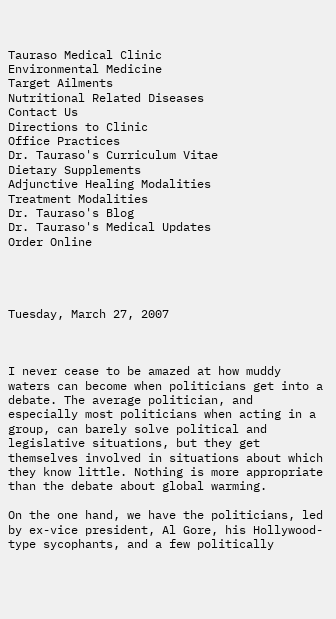Tauraso Medical Clinic
Environmental Medicine
Target Ailments
Nutritional Related Diseases
Contact Us
Directions to Clinic
Office Practices
Dr. Tauraso's Curriculum Vitae
Dietary Supplements
Adjunctive Healing Modalities
Treatment Modalities
Dr. Tauraso's Blog
Dr. Tauraso's Medical Updates
Order Online




Tuesday, March 27, 2007



I never cease to be amazed at how muddy waters can become when politicians get into a debate. The average politician, and especially most politicians when acting in a group, can barely solve political and legislative situations, but they get themselves involved in situations about which they know little. Nothing is more appropriate than the debate about global warming.

On the one hand, we have the politicians, led by ex-vice president, Al Gore, his Hollywood-type sycophants, and a few politically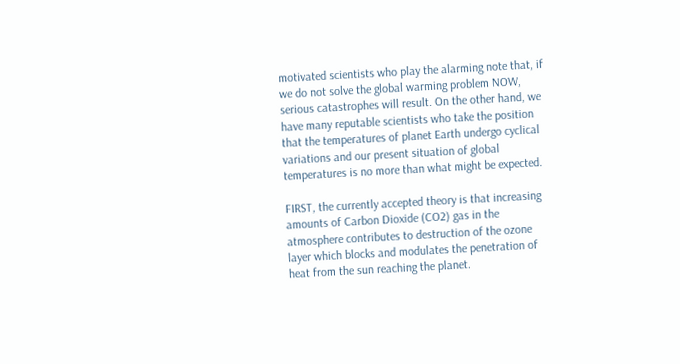motivated scientists who play the alarming note that, if we do not solve the global warming problem NOW, serious catastrophes will result. On the other hand, we have many reputable scientists who take the position that the temperatures of planet Earth undergo cyclical variations and our present situation of global temperatures is no more than what might be expected.

FIRST, the currently accepted theory is that increasing amounts of Carbon Dioxide (CO2) gas in the atmosphere contributes to destruction of the ozone layer which blocks and modulates the penetration of heat from the sun reaching the planet.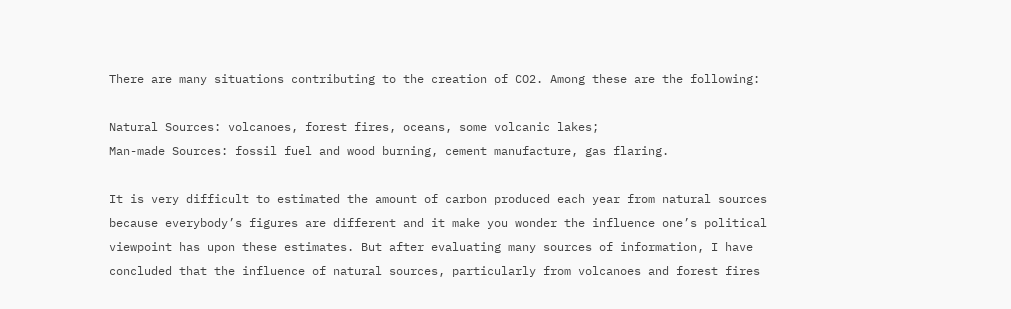There are many situations contributing to the creation of CO2. Among these are the following:

Natural Sources: volcanoes, forest fires, oceans, some volcanic lakes;
Man-made Sources: fossil fuel and wood burning, cement manufacture, gas flaring.

It is very difficult to estimated the amount of carbon produced each year from natural sources because everybody’s figures are different and it make you wonder the influence one’s political viewpoint has upon these estimates. But after evaluating many sources of information, I have concluded that the influence of natural sources, particularly from volcanoes and forest fires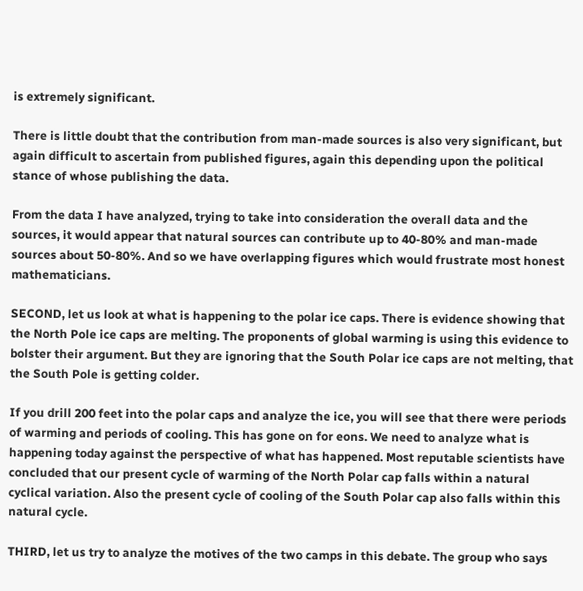is extremely significant.

There is little doubt that the contribution from man-made sources is also very significant, but again difficult to ascertain from published figures, again this depending upon the political stance of whose publishing the data.

From the data I have analyzed, trying to take into consideration the overall data and the sources, it would appear that natural sources can contribute up to 40-80% and man-made sources about 50-80%. And so we have overlapping figures which would frustrate most honest mathematicians.

SECOND, let us look at what is happening to the polar ice caps. There is evidence showing that the North Pole ice caps are melting. The proponents of global warming is using this evidence to bolster their argument. But they are ignoring that the South Polar ice caps are not melting, that the South Pole is getting colder.

If you drill 200 feet into the polar caps and analyze the ice, you will see that there were periods of warming and periods of cooling. This has gone on for eons. We need to analyze what is happening today against the perspective of what has happened. Most reputable scientists have concluded that our present cycle of warming of the North Polar cap falls within a natural cyclical variation. Also the present cycle of cooling of the South Polar cap also falls within this natural cycle.

THIRD, let us try to analyze the motives of the two camps in this debate. The group who says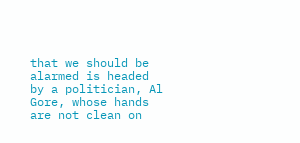that we should be alarmed is headed by a politician, Al Gore, whose hands are not clean on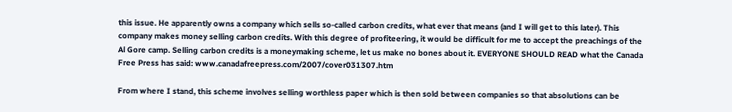this issue. He apparently owns a company which sells so-called carbon credits, what ever that means (and I will get to this later). This company makes money selling carbon credits. With this degree of profiteering, it would be difficult for me to accept the preachings of the Al Gore camp. Selling carbon credits is a moneymaking scheme, let us make no bones about it. EVERYONE SHOULD READ what the Canada Free Press has said: www.canadafreepress.com/2007/cover031307.htm

From where I stand, this scheme involves selling worthless paper which is then sold between companies so that absolutions can be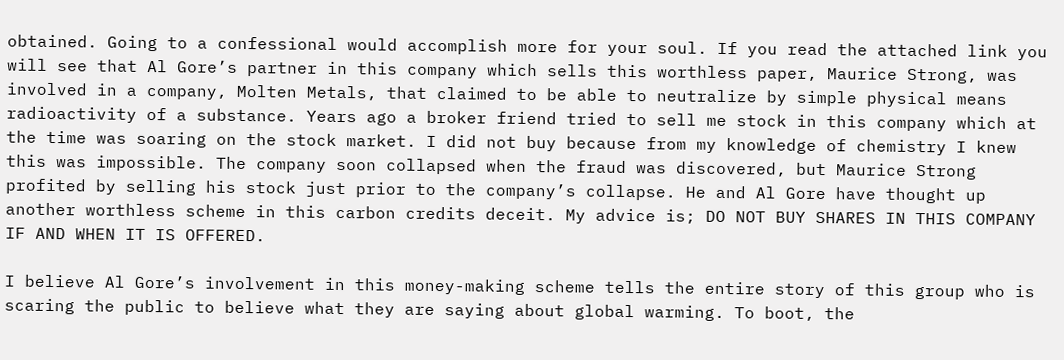obtained. Going to a confessional would accomplish more for your soul. If you read the attached link you will see that Al Gore’s partner in this company which sells this worthless paper, Maurice Strong, was involved in a company, Molten Metals, that claimed to be able to neutralize by simple physical means radioactivity of a substance. Years ago a broker friend tried to sell me stock in this company which at the time was soaring on the stock market. I did not buy because from my knowledge of chemistry I knew this was impossible. The company soon collapsed when the fraud was discovered, but Maurice Strong profited by selling his stock just prior to the company’s collapse. He and Al Gore have thought up another worthless scheme in this carbon credits deceit. My advice is; DO NOT BUY SHARES IN THIS COMPANY IF AND WHEN IT IS OFFERED.

I believe Al Gore’s involvement in this money-making scheme tells the entire story of this group who is scaring the public to believe what they are saying about global warming. To boot, the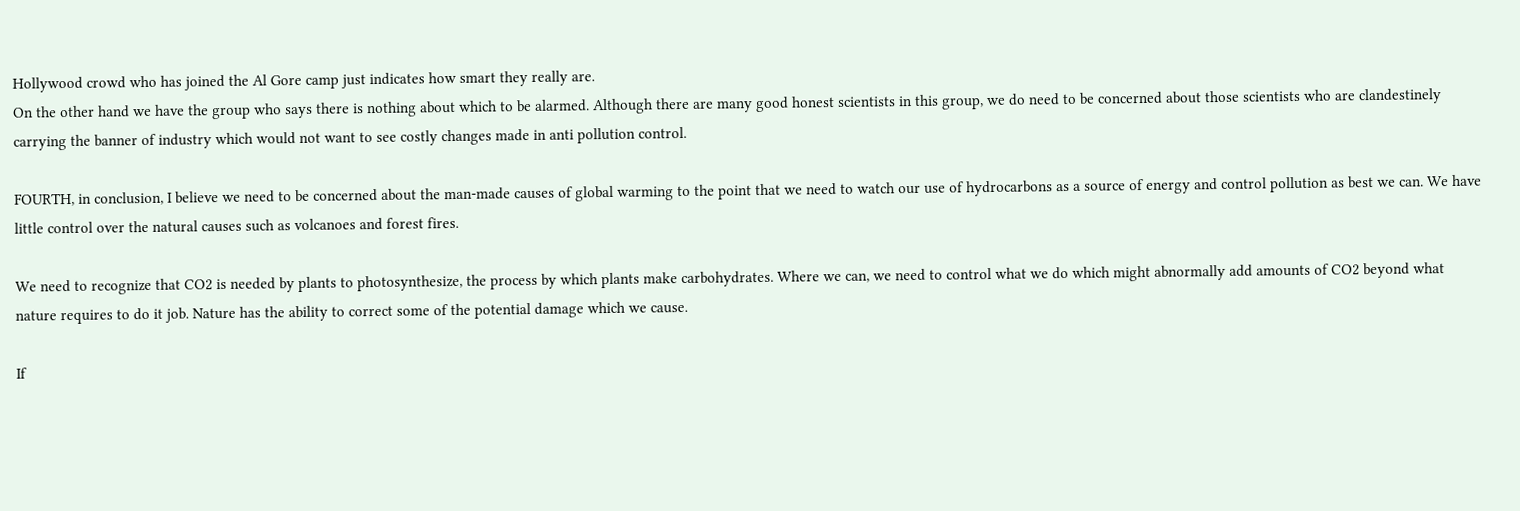Hollywood crowd who has joined the Al Gore camp just indicates how smart they really are.
On the other hand we have the group who says there is nothing about which to be alarmed. Although there are many good honest scientists in this group, we do need to be concerned about those scientists who are clandestinely carrying the banner of industry which would not want to see costly changes made in anti pollution control.

FOURTH, in conclusion, I believe we need to be concerned about the man-made causes of global warming to the point that we need to watch our use of hydrocarbons as a source of energy and control pollution as best we can. We have little control over the natural causes such as volcanoes and forest fires.

We need to recognize that CO2 is needed by plants to photosynthesize, the process by which plants make carbohydrates. Where we can, we need to control what we do which might abnormally add amounts of CO2 beyond what nature requires to do it job. Nature has the ability to correct some of the potential damage which we cause.

If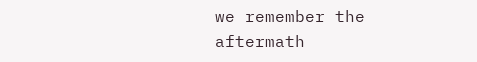we remember the aftermath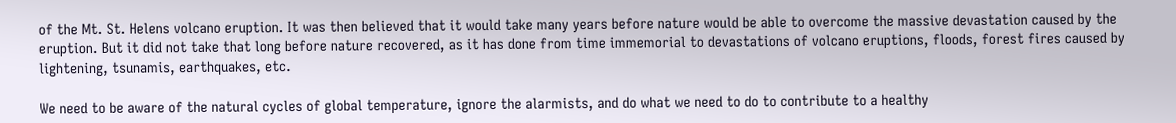of the Mt. St. Helens volcano eruption. It was then believed that it would take many years before nature would be able to overcome the massive devastation caused by the eruption. But it did not take that long before nature recovered, as it has done from time immemorial to devastations of volcano eruptions, floods, forest fires caused by lightening, tsunamis, earthquakes, etc.

We need to be aware of the natural cycles of global temperature, ignore the alarmists, and do what we need to do to contribute to a healthy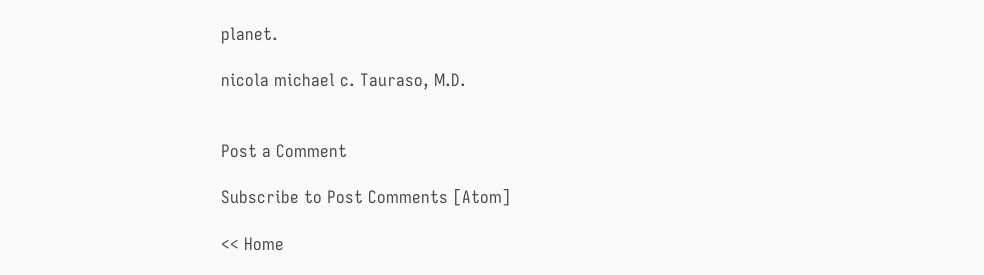planet.

nicola michael c. Tauraso, M.D.


Post a Comment

Subscribe to Post Comments [Atom]

<< Home